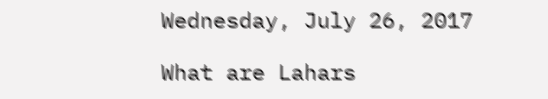Wednesday, July 26, 2017

What are Lahars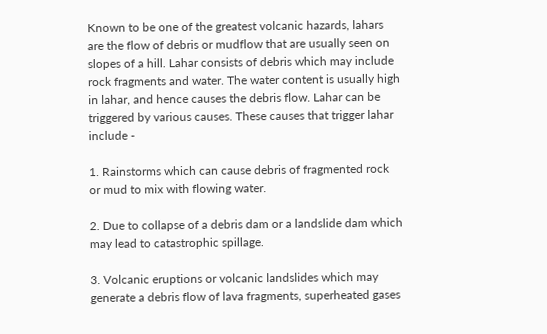Known to be one of the greatest volcanic hazards, lahars are the flow of debris or mudflow that are usually seen on slopes of a hill. Lahar consists of debris which may include rock fragments and water. The water content is usually high in lahar, and hence causes the debris flow. Lahar can be triggered by various causes. These causes that trigger lahar include -

1. Rainstorms which can cause debris of fragmented rock or mud to mix with flowing water.

2. Due to collapse of a debris dam or a landslide dam which may lead to catastrophic spillage.

3. Volcanic eruptions or volcanic landslides which may generate a debris flow of lava fragments, superheated gases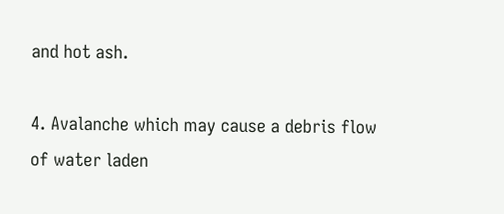and hot ash.

4. Avalanche which may cause a debris flow of water laden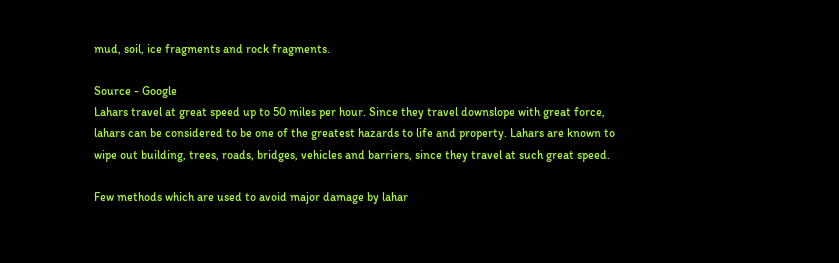mud, soil, ice fragments and rock fragments.

Source - Google
Lahars travel at great speed up to 50 miles per hour. Since they travel downslope with great force, lahars can be considered to be one of the greatest hazards to life and property. Lahars are known to wipe out building, trees, roads, bridges, vehicles and barriers, since they travel at such great speed.

Few methods which are used to avoid major damage by lahar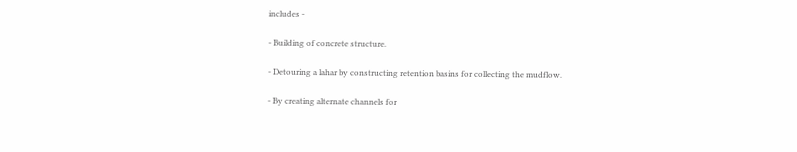includes -

- Building of concrete structure.

- Detouring a lahar by constructing retention basins for collecting the mudflow.

- By creating alternate channels for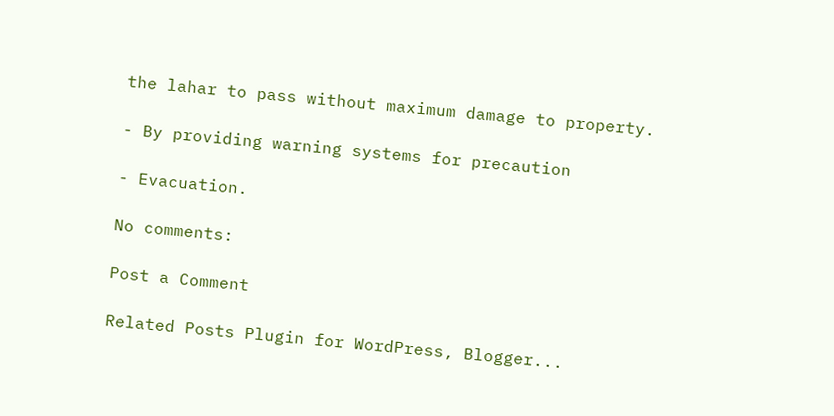the lahar to pass without maximum damage to property.

- By providing warning systems for precaution

- Evacuation.

No comments:

Post a Comment

Related Posts Plugin for WordPress, Blogger...